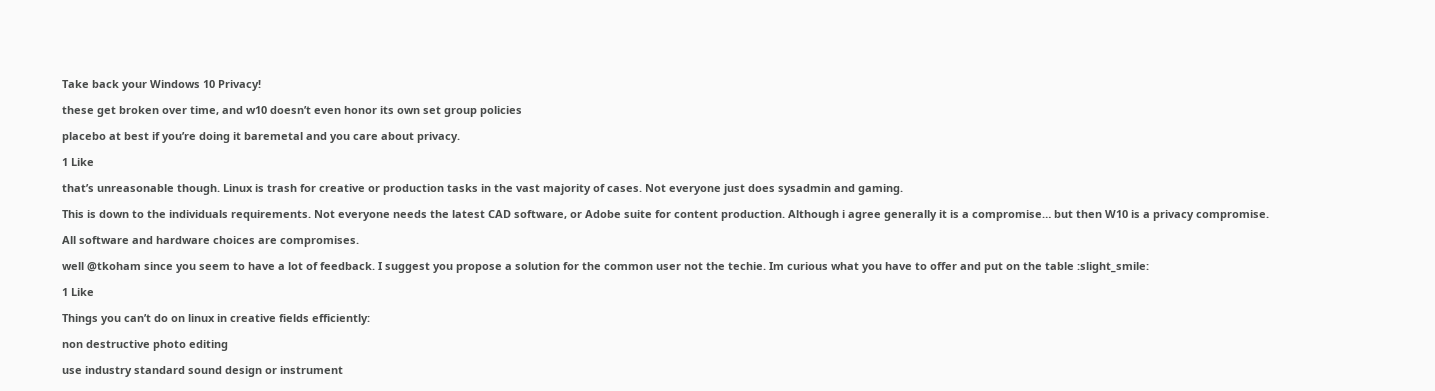Take back your Windows 10 Privacy!

these get broken over time, and w10 doesn’t even honor its own set group policies

placebo at best if you’re doing it baremetal and you care about privacy.

1 Like

that’s unreasonable though. Linux is trash for creative or production tasks in the vast majority of cases. Not everyone just does sysadmin and gaming.

This is down to the individuals requirements. Not everyone needs the latest CAD software, or Adobe suite for content production. Although i agree generally it is a compromise… but then W10 is a privacy compromise.

All software and hardware choices are compromises.

well @tkoham since you seem to have a lot of feedback. I suggest you propose a solution for the common user not the techie. Im curious what you have to offer and put on the table :slight_smile:

1 Like

Things you can’t do on linux in creative fields efficiently:

non destructive photo editing

use industry standard sound design or instrument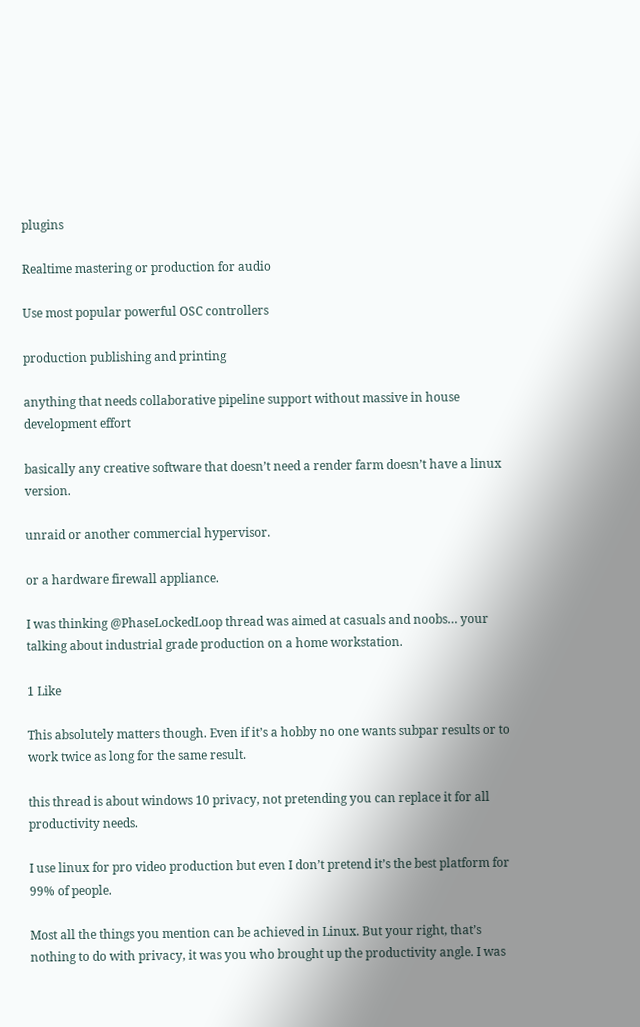plugins

Realtime mastering or production for audio

Use most popular powerful OSC controllers

production publishing and printing

anything that needs collaborative pipeline support without massive in house development effort

basically any creative software that doesn’t need a render farm doesn’t have a linux version.

unraid or another commercial hypervisor.

or a hardware firewall appliance.

I was thinking @PhaseLockedLoop thread was aimed at casuals and noobs… your talking about industrial grade production on a home workstation.

1 Like

This absolutely matters though. Even if it’s a hobby no one wants subpar results or to work twice as long for the same result.

this thread is about windows 10 privacy, not pretending you can replace it for all productivity needs.

I use linux for pro video production but even I don’t pretend it’s the best platform for 99% of people.

Most all the things you mention can be achieved in Linux. But your right, that’s nothing to do with privacy, it was you who brought up the productivity angle. I was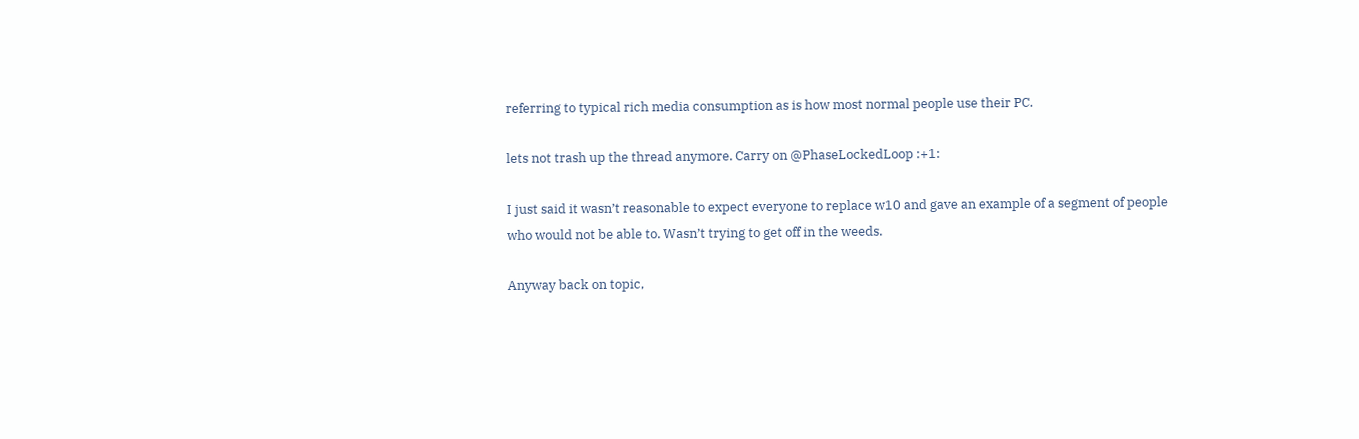referring to typical rich media consumption as is how most normal people use their PC.

lets not trash up the thread anymore. Carry on @PhaseLockedLoop :+1:

I just said it wasn’t reasonable to expect everyone to replace w10 and gave an example of a segment of people who would not be able to. Wasn’t trying to get off in the weeds.

Anyway back on topic,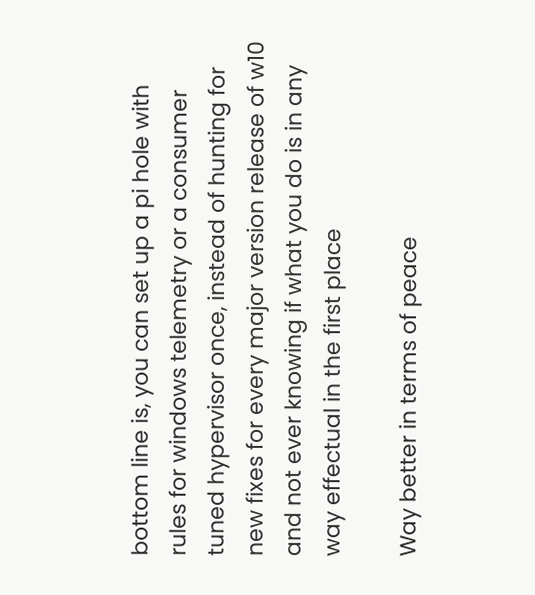bottom line is, you can set up a pi hole with rules for windows telemetry or a consumer tuned hypervisor once, instead of hunting for new fixes for every major version release of w10 and not ever knowing if what you do is in any way effectual in the first place

Way better in terms of peace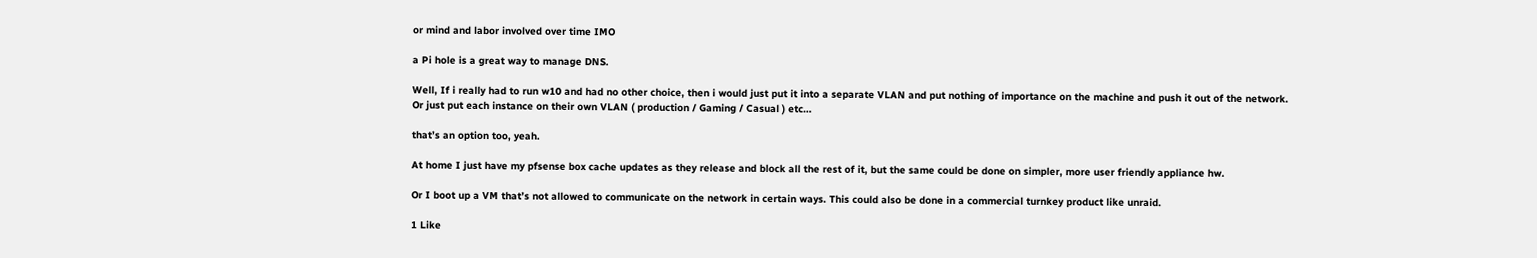or mind and labor involved over time IMO

a Pi hole is a great way to manage DNS.

Well, If i really had to run w10 and had no other choice, then i would just put it into a separate VLAN and put nothing of importance on the machine and push it out of the network.
Or just put each instance on their own VLAN ( production / Gaming / Casual ) etc…

that’s an option too, yeah.

At home I just have my pfsense box cache updates as they release and block all the rest of it, but the same could be done on simpler, more user friendly appliance hw.

Or I boot up a VM that’s not allowed to communicate on the network in certain ways. This could also be done in a commercial turnkey product like unraid.

1 Like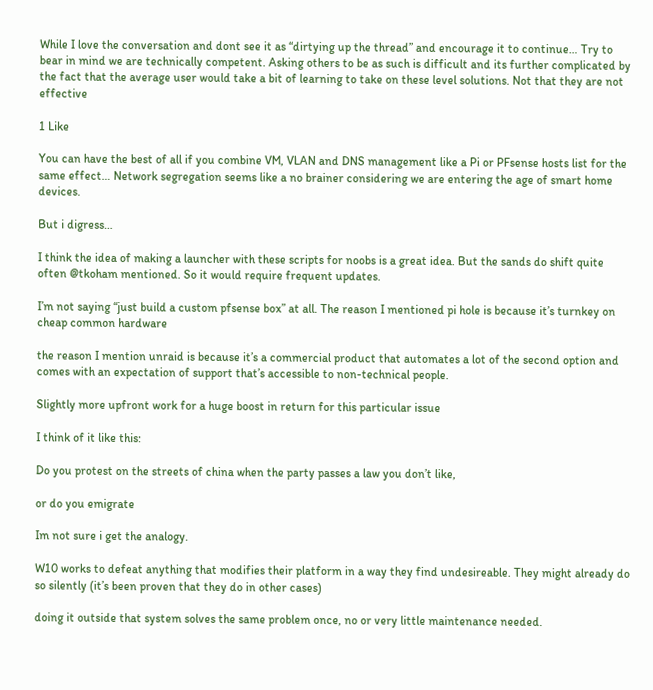While I love the conversation and dont see it as “dirtying up the thread” and encourage it to continue… Try to bear in mind we are technically competent. Asking others to be as such is difficult and its further complicated by the fact that the average user would take a bit of learning to take on these level solutions. Not that they are not effective

1 Like

You can have the best of all if you combine VM, VLAN and DNS management like a Pi or PFsense hosts list for the same effect… Network segregation seems like a no brainer considering we are entering the age of smart home devices.

But i digress…

I think the idea of making a launcher with these scripts for noobs is a great idea. But the sands do shift quite often @tkoham mentioned. So it would require frequent updates.

I’m not saying “just build a custom pfsense box” at all. The reason I mentioned pi hole is because it’s turnkey on cheap common hardware

the reason I mention unraid is because it’s a commercial product that automates a lot of the second option and comes with an expectation of support that’s accessible to non-technical people.

Slightly more upfront work for a huge boost in return for this particular issue

I think of it like this:

Do you protest on the streets of china when the party passes a law you don’t like,

or do you emigrate

Im not sure i get the analogy.

W10 works to defeat anything that modifies their platform in a way they find undesireable. They might already do so silently (it’s been proven that they do in other cases)

doing it outside that system solves the same problem once, no or very little maintenance needed.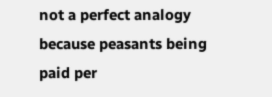not a perfect analogy because peasants being paid per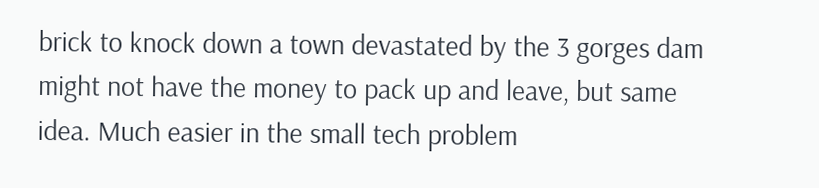brick to knock down a town devastated by the 3 gorges dam might not have the money to pack up and leave, but same idea. Much easier in the small tech problem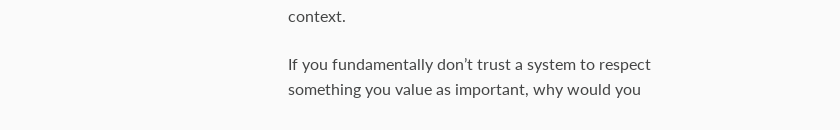context.

If you fundamentally don’t trust a system to respect something you value as important, why would you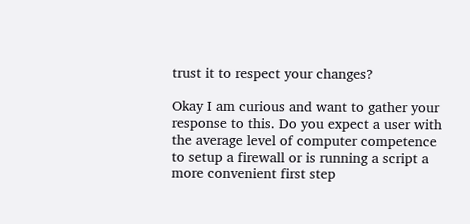trust it to respect your changes?

Okay I am curious and want to gather your response to this. Do you expect a user with the average level of computer competence to setup a firewall or is running a script a more convenient first step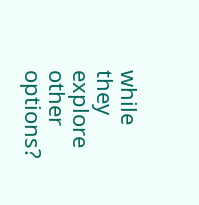while they explore other options?